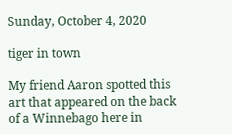Sunday, October 4, 2020

tiger in town

My friend Aaron spotted this art that appeared on the back of a Winnebago here in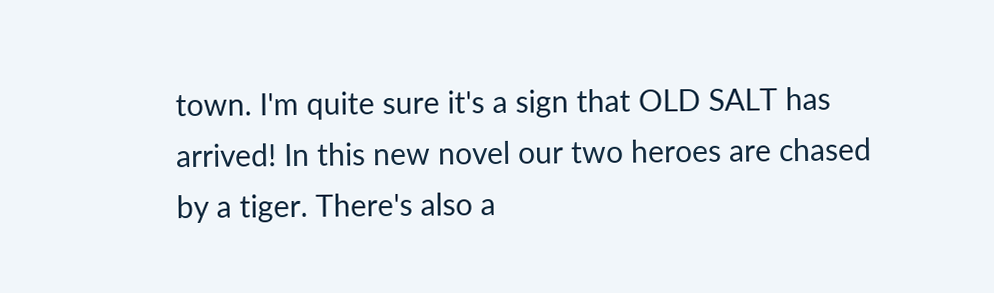town. I'm quite sure it's a sign that OLD SALT has arrived! In this new novel our two heroes are chased by a tiger. There's also a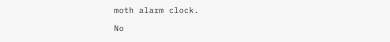moth alarm clock.

No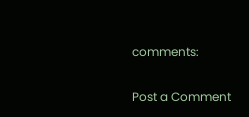comments:

Post a Comment